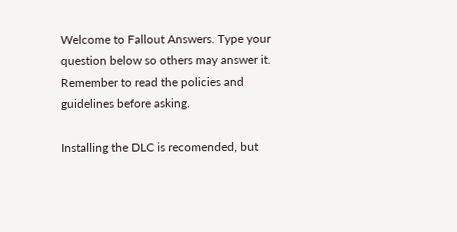Welcome to Fallout Answers. Type your question below so others may answer it. Remember to read the policies and guidelines before asking.

Installing the DLC is recomended, but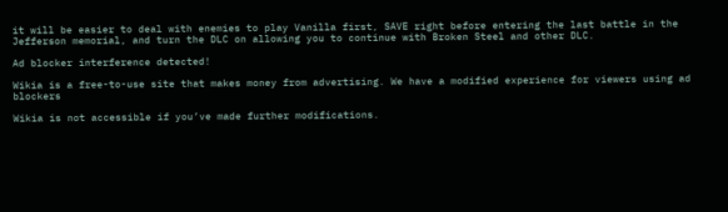it will be easier to deal with enemies to play Vanilla first, SAVE right before entering the last battle in the Jefferson memorial, and turn the DLC on allowing you to continue with Broken Steel and other DLC.

Ad blocker interference detected!

Wikia is a free-to-use site that makes money from advertising. We have a modified experience for viewers using ad blockers

Wikia is not accessible if you’ve made further modifications.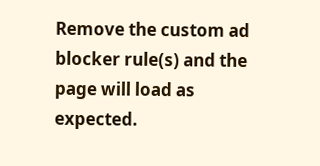Remove the custom ad blocker rule(s) and the page will load as expected.